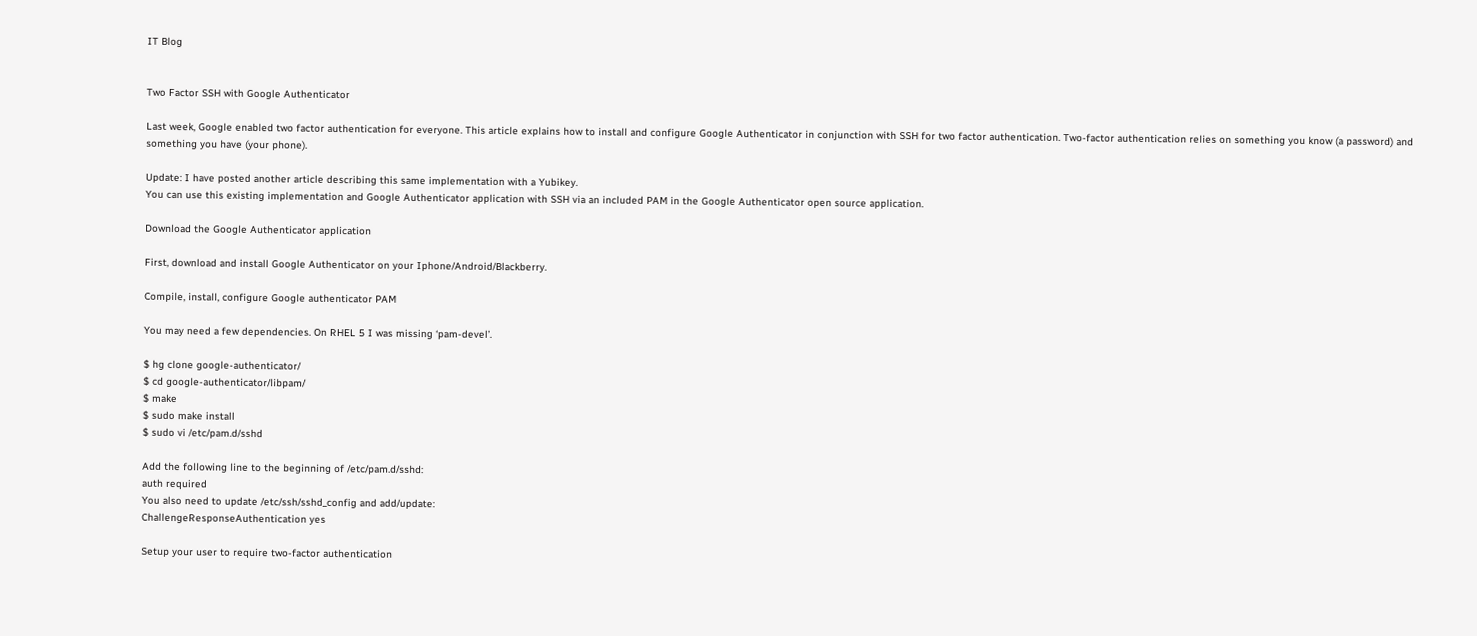IT Blog


Two Factor SSH with Google Authenticator

Last week, Google enabled two factor authentication for everyone. This article explains how to install and configure Google Authenticator in conjunction with SSH for two factor authentication. Two-factor authentication relies on something you know (a password) and something you have (your phone).

Update: I have posted another article describing this same implementation with a Yubikey.
You can use this existing implementation and Google Authenticator application with SSH via an included PAM in the Google Authenticator open source application.

Download the Google Authenticator application

First, download and install Google Authenticator on your Iphone/Android/Blackberry.

Compile, install, configure Google authenticator PAM

You may need a few dependencies. On RHEL 5 I was missing ‘pam-devel’.

$ hg clone google-authenticator/
$ cd google-authenticator/libpam/
$ make
$ sudo make install
$ sudo vi /etc/pam.d/sshd

Add the following line to the beginning of /etc/pam.d/sshd:
auth required
You also need to update /etc/ssh/sshd_config and add/update:
ChallengeResponseAuthentication yes

Setup your user to require two-factor authentication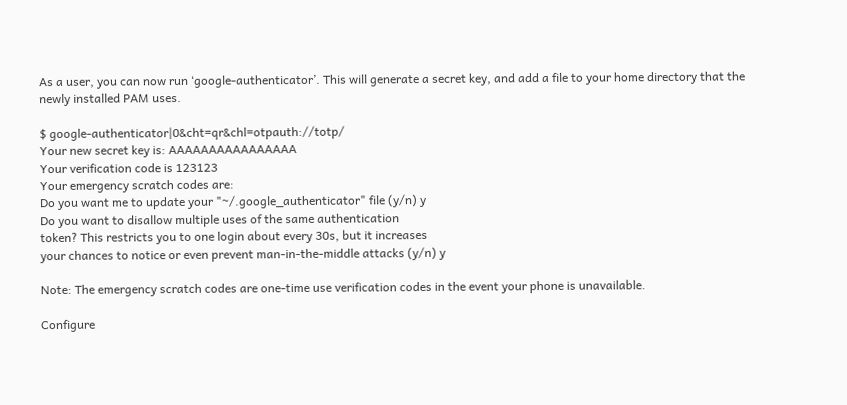As a user, you can now run ‘google-authenticator’. This will generate a secret key, and add a file to your home directory that the newly installed PAM uses.

$ google-authenticator|0&cht=qr&chl=otpauth://totp/
Your new secret key is: AAAAAAAAAAAAAAAA
Your verification code is 123123
Your emergency scratch codes are:
Do you want me to update your "~/.google_authenticator" file (y/n) y
Do you want to disallow multiple uses of the same authentication
token? This restricts you to one login about every 30s, but it increases
your chances to notice or even prevent man-in-the-middle attacks (y/n) y

Note: The emergency scratch codes are one-time use verification codes in the event your phone is unavailable.

Configure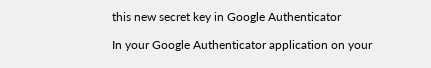this new secret key in Google Authenticator

In your Google Authenticator application on your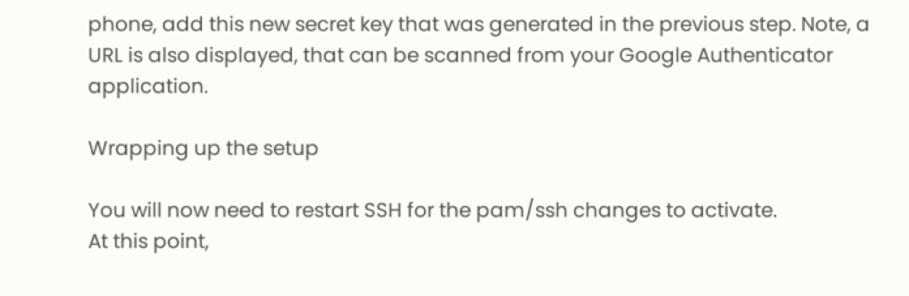phone, add this new secret key that was generated in the previous step. Note, a URL is also displayed, that can be scanned from your Google Authenticator application.

Wrapping up the setup

You will now need to restart SSH for the pam/ssh changes to activate.
At this point,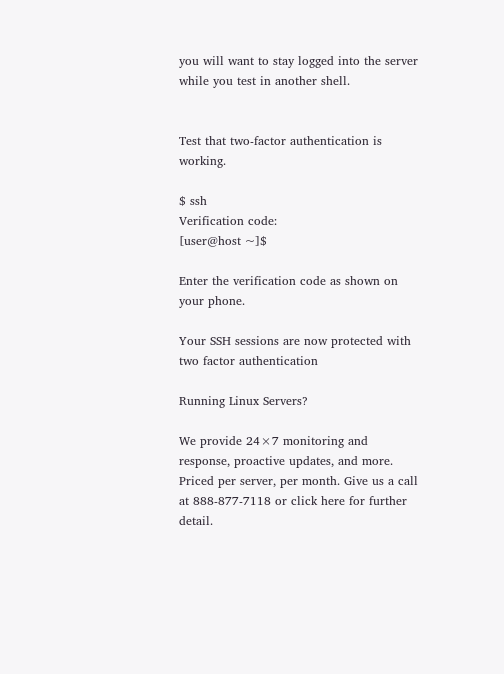you will want to stay logged into the server while you test in another shell.


Test that two-factor authentication is working.

$ ssh
Verification code:
[user@host ~]$

Enter the verification code as shown on your phone.

Your SSH sessions are now protected with two factor authentication

Running Linux Servers?

We provide 24×7 monitoring and response, proactive updates, and more. Priced per server, per month. Give us a call at 888-877-7118 or click here for further detail.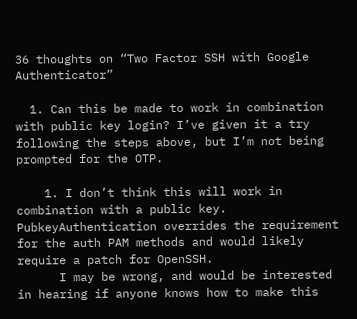36 thoughts on “Two Factor SSH with Google Authenticator”

  1. Can this be made to work in combination with public key login? I’ve given it a try following the steps above, but I’m not being prompted for the OTP.

    1. I don’t think this will work in combination with a public key. PubkeyAuthentication overrides the requirement for the auth PAM methods and would likely require a patch for OpenSSH.
      I may be wrong, and would be interested in hearing if anyone knows how to make this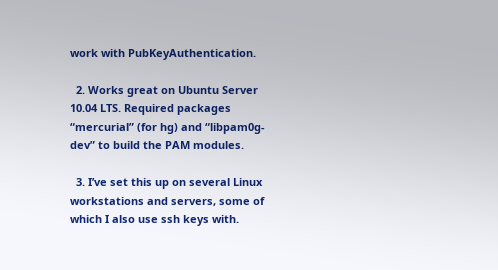work with PubKeyAuthentication.

  2. Works great on Ubuntu Server 10.04 LTS. Required packages “mercurial” (for hg) and “libpam0g-dev” to build the PAM modules.

  3. I’ve set this up on several Linux workstations and servers, some of which I also use ssh keys with.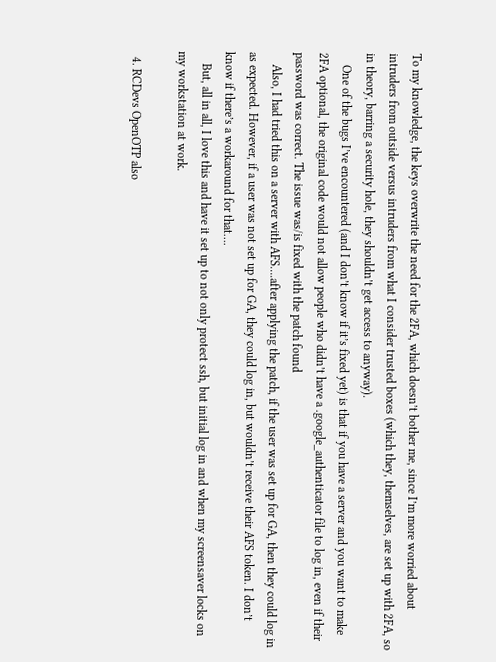To my knowledge, the keys overwrite the need for the 2FA, which doesn’t bother me, since I’m more worried about intruders from outside versus intruders from what I consider trusted boxes (which they, themselves, are set up with 2FA, so in theory, barring a security hole, they shouldn’t get access to anyway).
    One of the bugs I’ve encountered (and I don’t know if it’s fixed yet) is that if you have a server and you want to make 2FA optional, the original code would not allow people who didn’t have a .google_authenticator file to log in, even if their password was correct. The issue was/is fixed with the patch found
    Also, I had tried this on a server with AFS….after applying the patch, if the user was set up for GA, then they could log in as expected. However, if a user was not set up for GA, they could log in, but wouldn’t receive their AFS token. I don’t know if there’s a workaround for that….
    But, all in all, I love this and have it set up to not only protect ssh, but initial log in and when my screensaver locks on my workstation at work.

  4. RCDevs OpenOTP also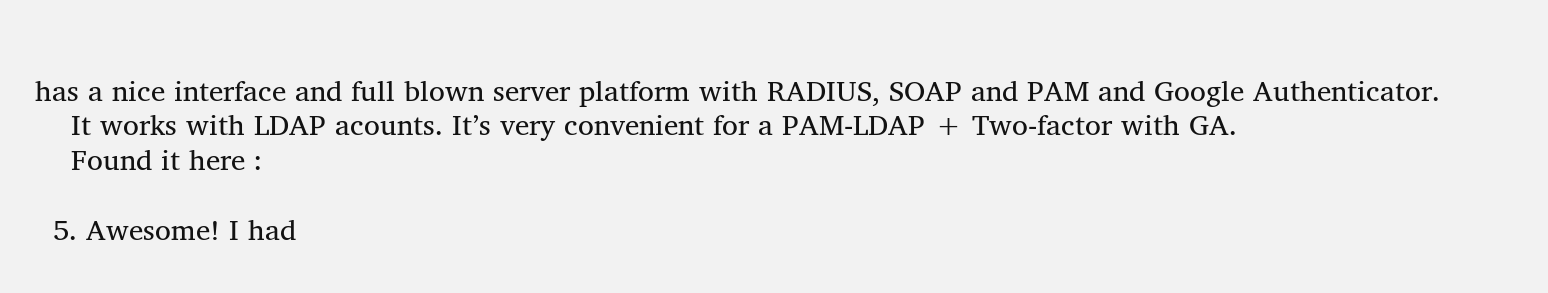has a nice interface and full blown server platform with RADIUS, SOAP and PAM and Google Authenticator.
    It works with LDAP acounts. It’s very convenient for a PAM-LDAP + Two-factor with GA.
    Found it here :

  5. Awesome! I had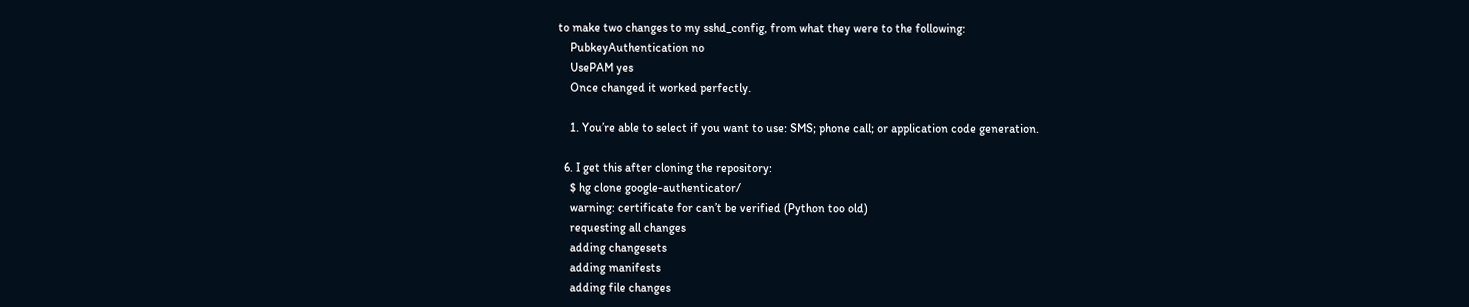to make two changes to my sshd_config, from what they were to the following:
    PubkeyAuthentication no
    UsePAM yes
    Once changed it worked perfectly.

    1. You’re able to select if you want to use: SMS; phone call; or application code generation.

  6. I get this after cloning the repository:
    $ hg clone google-authenticator/
    warning: certificate for can’t be verified (Python too old)
    requesting all changes
    adding changesets
    adding manifests
    adding file changes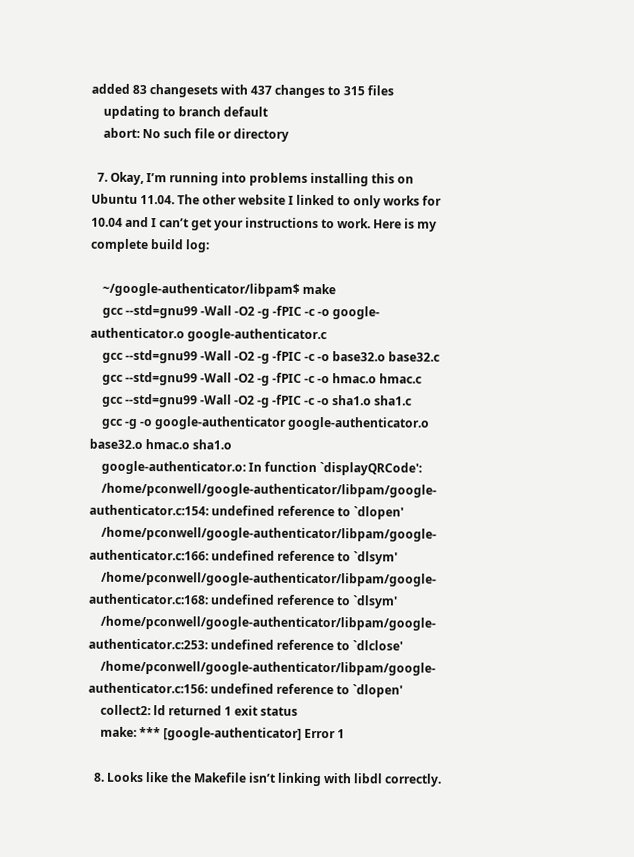added 83 changesets with 437 changes to 315 files
    updating to branch default
    abort: No such file or directory

  7. Okay, I’m running into problems installing this on Ubuntu 11.04. The other website I linked to only works for 10.04 and I can’t get your instructions to work. Here is my complete build log:

    ~/google-authenticator/libpam$ make
    gcc --std=gnu99 -Wall -O2 -g -fPIC -c -o google-authenticator.o google-authenticator.c
    gcc --std=gnu99 -Wall -O2 -g -fPIC -c -o base32.o base32.c
    gcc --std=gnu99 -Wall -O2 -g -fPIC -c -o hmac.o hmac.c
    gcc --std=gnu99 -Wall -O2 -g -fPIC -c -o sha1.o sha1.c
    gcc -g -o google-authenticator google-authenticator.o base32.o hmac.o sha1.o
    google-authenticator.o: In function `displayQRCode':
    /home/pconwell/google-authenticator/libpam/google-authenticator.c:154: undefined reference to `dlopen'
    /home/pconwell/google-authenticator/libpam/google-authenticator.c:166: undefined reference to `dlsym'
    /home/pconwell/google-authenticator/libpam/google-authenticator.c:168: undefined reference to `dlsym'
    /home/pconwell/google-authenticator/libpam/google-authenticator.c:253: undefined reference to `dlclose'
    /home/pconwell/google-authenticator/libpam/google-authenticator.c:156: undefined reference to `dlopen'
    collect2: ld returned 1 exit status
    make: *** [google-authenticator] Error 1

  8. Looks like the Makefile isn’t linking with libdl correctly.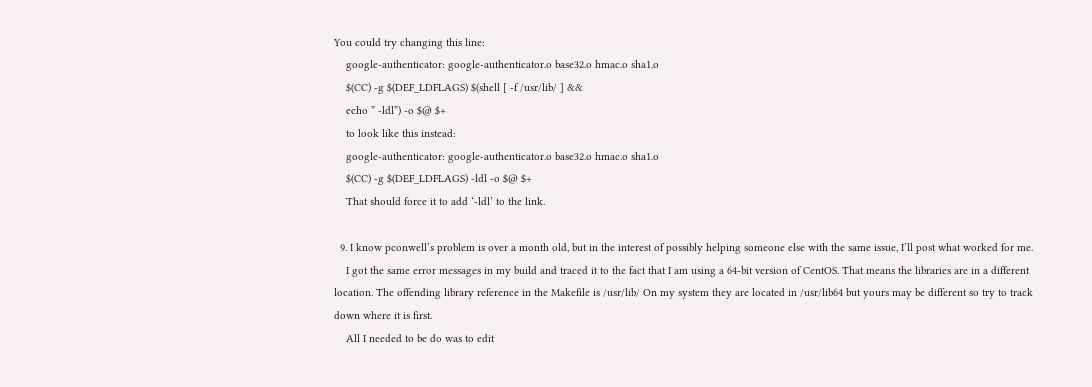You could try changing this line:
    google-authenticator: google-authenticator.o base32.o hmac.o sha1.o
    $(CC) -g $(DEF_LDFLAGS) $(shell [ -f /usr/lib/ ] &&
    echo ” -ldl”) -o $@ $+
    to look like this instead:
    google-authenticator: google-authenticator.o base32.o hmac.o sha1.o
    $(CC) -g $(DEF_LDFLAGS) -ldl -o $@ $+
    That should force it to add ‘-ldl’ to the link.

  9. I know pconwell’s problem is over a month old, but in the interest of possibly helping someone else with the same issue, I’ll post what worked for me.
    I got the same error messages in my build and traced it to the fact that I am using a 64-bit version of CentOS. That means the libraries are in a different location. The offending library reference in the Makefile is /usr/lib/ On my system they are located in /usr/lib64 but yours may be different so try to track down where it is first.
    All I needed to be do was to edit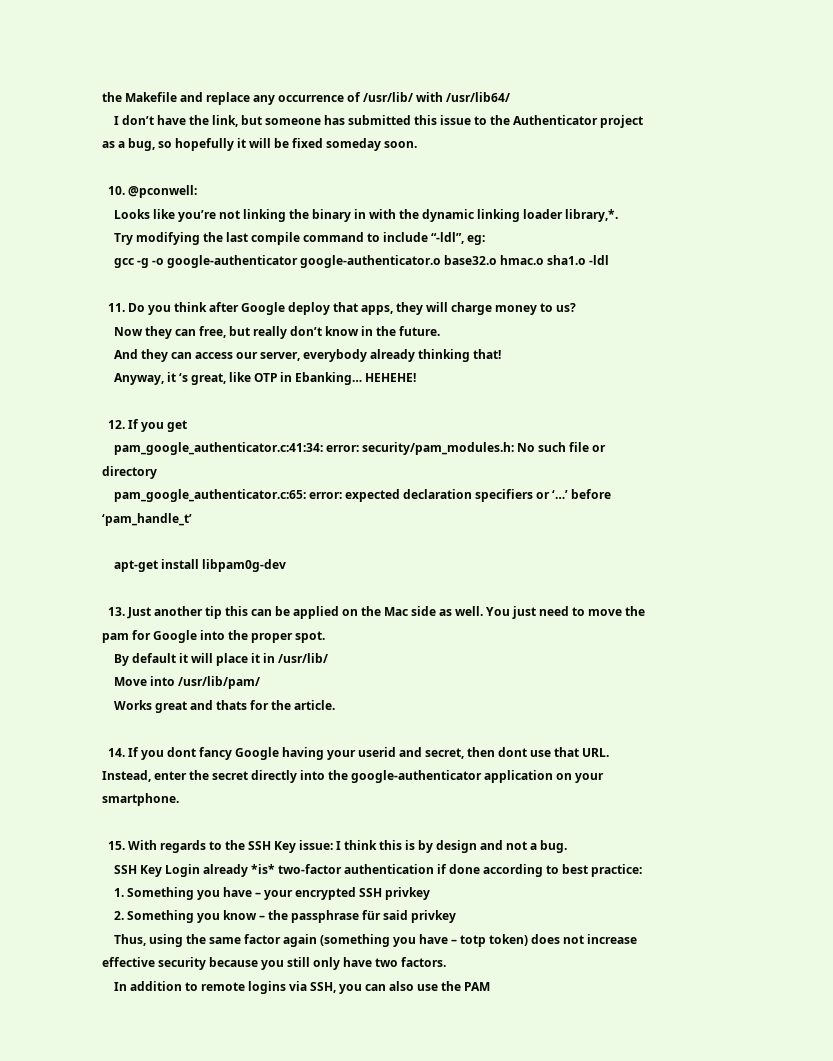the Makefile and replace any occurrence of /usr/lib/ with /usr/lib64/
    I don’t have the link, but someone has submitted this issue to the Authenticator project as a bug, so hopefully it will be fixed someday soon.

  10. @pconwell:
    Looks like you’re not linking the binary in with the dynamic linking loader library,*.
    Try modifying the last compile command to include “-ldl”, eg:
    gcc -g -o google-authenticator google-authenticator.o base32.o hmac.o sha1.o -ldl

  11. Do you think after Google deploy that apps, they will charge money to us?
    Now they can free, but really don’t know in the future.
    And they can access our server, everybody already thinking that!
    Anyway, it ‘s great, like OTP in Ebanking… HEHEHE!

  12. If you get
    pam_google_authenticator.c:41:34: error: security/pam_modules.h: No such file or directory
    pam_google_authenticator.c:65: error: expected declaration specifiers or ‘…’ before ‘pam_handle_t’

    apt-get install libpam0g-dev

  13. Just another tip this can be applied on the Mac side as well. You just need to move the pam for Google into the proper spot.
    By default it will place it in /usr/lib/
    Move into /usr/lib/pam/
    Works great and thats for the article.

  14. If you dont fancy Google having your userid and secret, then dont use that URL. Instead, enter the secret directly into the google-authenticator application on your smartphone.

  15. With regards to the SSH Key issue: I think this is by design and not a bug.
    SSH Key Login already *is* two-factor authentication if done according to best practice:
    1. Something you have – your encrypted SSH privkey
    2. Something you know – the passphrase für said privkey
    Thus, using the same factor again (something you have – totp token) does not increase effective security because you still only have two factors.
    In addition to remote logins via SSH, you can also use the PAM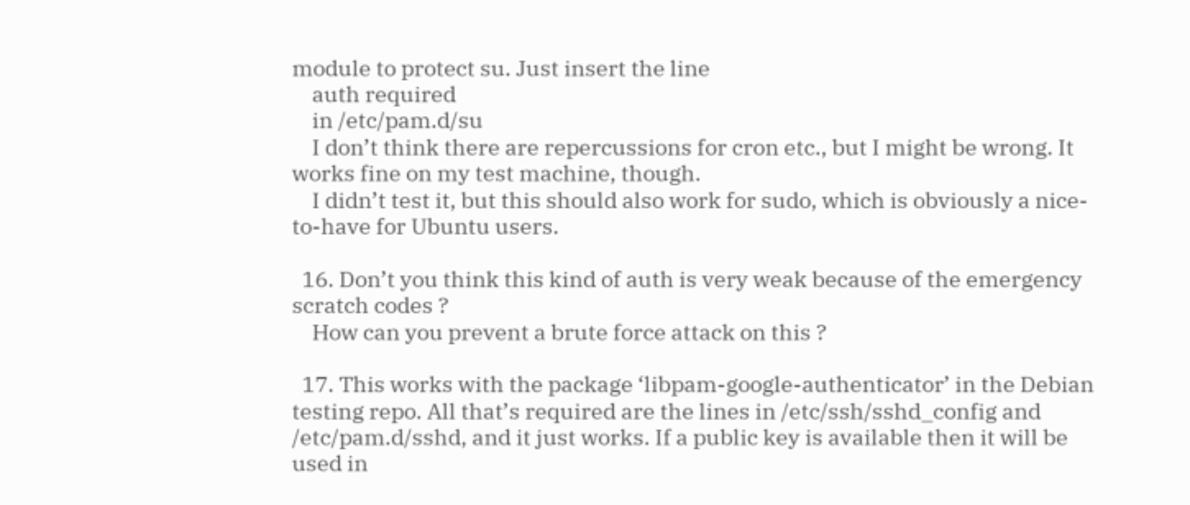module to protect su. Just insert the line
    auth required
    in /etc/pam.d/su
    I don’t think there are repercussions for cron etc., but I might be wrong. It works fine on my test machine, though.
    I didn’t test it, but this should also work for sudo, which is obviously a nice-to-have for Ubuntu users.

  16. Don’t you think this kind of auth is very weak because of the emergency scratch codes ?
    How can you prevent a brute force attack on this ?

  17. This works with the package ‘libpam-google-authenticator’ in the Debian testing repo. All that’s required are the lines in /etc/ssh/sshd_config and /etc/pam.d/sshd, and it just works. If a public key is available then it will be used in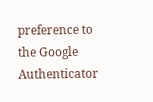preference to the Google Authenticator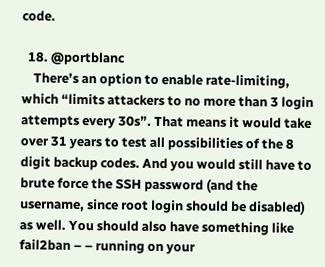code.

  18. @portblanc
    There’s an option to enable rate-limiting, which “limits attackers to no more than 3 login attempts every 30s”. That means it would take over 31 years to test all possibilities of the 8 digit backup codes. And you would still have to brute force the SSH password (and the username, since root login should be disabled) as well. You should also have something like fail2ban – – running on your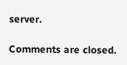server.

Comments are closed.